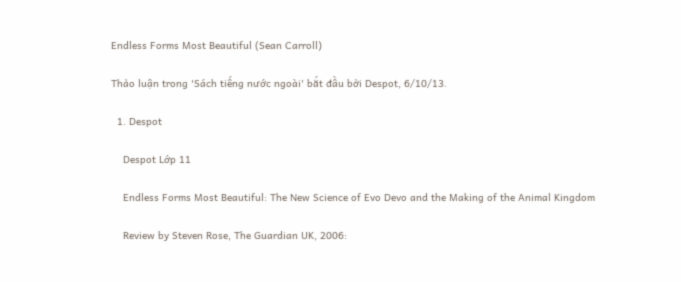Endless Forms Most Beautiful (Sean Carroll)

Thảo luận trong 'Sách tiếng nước ngoài' bắt đầu bởi Despot, 6/10/13.

  1. Despot

    Despot Lớp 11

    Endless Forms Most Beautiful: The New Science of Evo Devo and the Making of the Animal Kingdom

    Review by Steven Rose, The Guardian UK, 2006: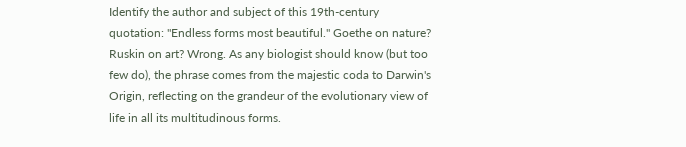Identify the author and subject of this 19th-century quotation: "Endless forms most beautiful." Goethe on nature? Ruskin on art? Wrong. As any biologist should know (but too few do), the phrase comes from the majestic coda to Darwin's Origin, reflecting on the grandeur of the evolutionary view of life in all its multitudinous forms.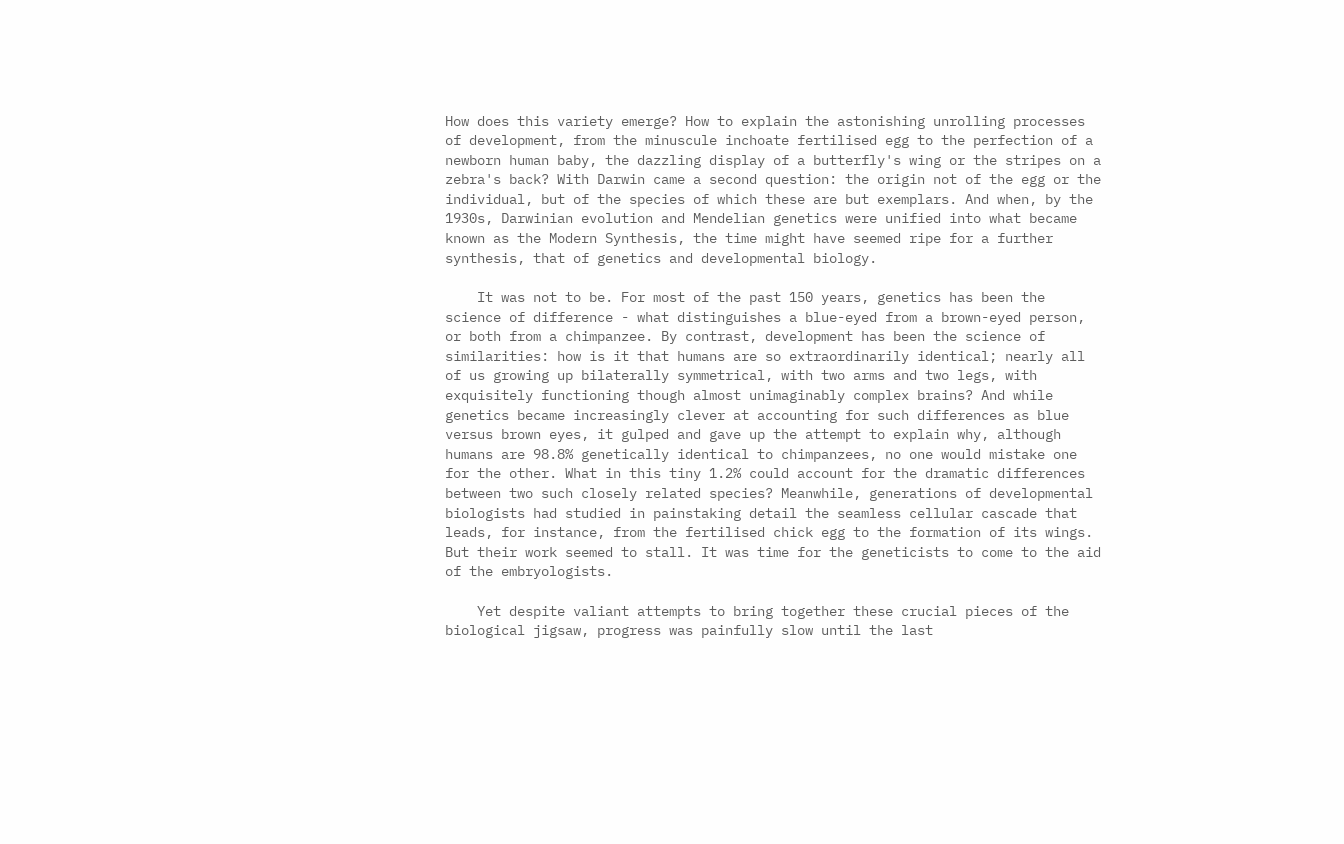How does this variety emerge? How to explain the astonishing unrolling processes of development, from the minuscule inchoate fertilised egg to the perfection of a newborn human baby, the dazzling display of a butterfly's wing or the stripes on a zebra's back? With Darwin came a second question: the origin not of the egg or the individual, but of the species of which these are but exemplars. And when, by the 1930s, Darwinian evolution and Mendelian genetics were unified into what became known as the Modern Synthesis, the time might have seemed ripe for a further synthesis, that of genetics and developmental biology.

    It was not to be. For most of the past 150 years, genetics has been the science of difference - what distinguishes a blue-eyed from a brown-eyed person, or both from a chimpanzee. By contrast, development has been the science of similarities: how is it that humans are so extraordinarily identical; nearly all of us growing up bilaterally symmetrical, with two arms and two legs, with exquisitely functioning though almost unimaginably complex brains? And while genetics became increasingly clever at accounting for such differences as blue versus brown eyes, it gulped and gave up the attempt to explain why, although humans are 98.8% genetically identical to chimpanzees, no one would mistake one for the other. What in this tiny 1.2% could account for the dramatic differences between two such closely related species? Meanwhile, generations of developmental biologists had studied in painstaking detail the seamless cellular cascade that leads, for instance, from the fertilised chick egg to the formation of its wings. But their work seemed to stall. It was time for the geneticists to come to the aid of the embryologists.

    Yet despite valiant attempts to bring together these crucial pieces of the biological jigsaw, progress was painfully slow until the last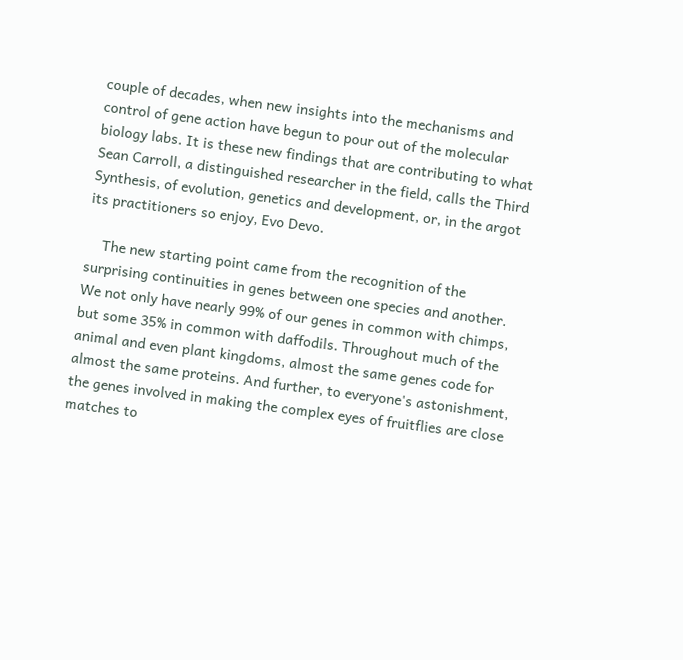couple of decades, when new insights into the mechanisms and control of gene action have begun to pour out of the molecular biology labs. It is these new findings that are contributing to what Sean Carroll, a distinguished researcher in the field, calls the Third Synthesis, of evolution, genetics and development, or, in the argot its practitioners so enjoy, Evo Devo.

    The new starting point came from the recognition of the surprising continuities in genes between one species and another. We not only have nearly 99% of our genes in common with chimps, but some 35% in common with daffodils. Throughout much of the animal and even plant kingdoms, almost the same genes code for almost the same proteins. And further, to everyone's astonishment, the genes involved in making the complex eyes of fruitflies are close matches to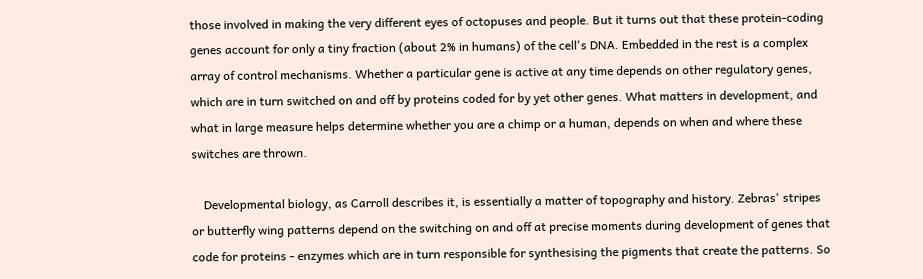those involved in making the very different eyes of octopuses and people. But it turns out that these protein-coding genes account for only a tiny fraction (about 2% in humans) of the cell's DNA. Embedded in the rest is a complex array of control mechanisms. Whether a particular gene is active at any time depends on other regulatory genes, which are in turn switched on and off by proteins coded for by yet other genes. What matters in development, and what in large measure helps determine whether you are a chimp or a human, depends on when and where these switches are thrown.

    Developmental biology, as Carroll describes it, is essentially a matter of topography and history. Zebras' stripes or butterfly wing patterns depend on the switching on and off at precise moments during development of genes that code for proteins - enzymes which are in turn responsible for synthesising the pigments that create the patterns. So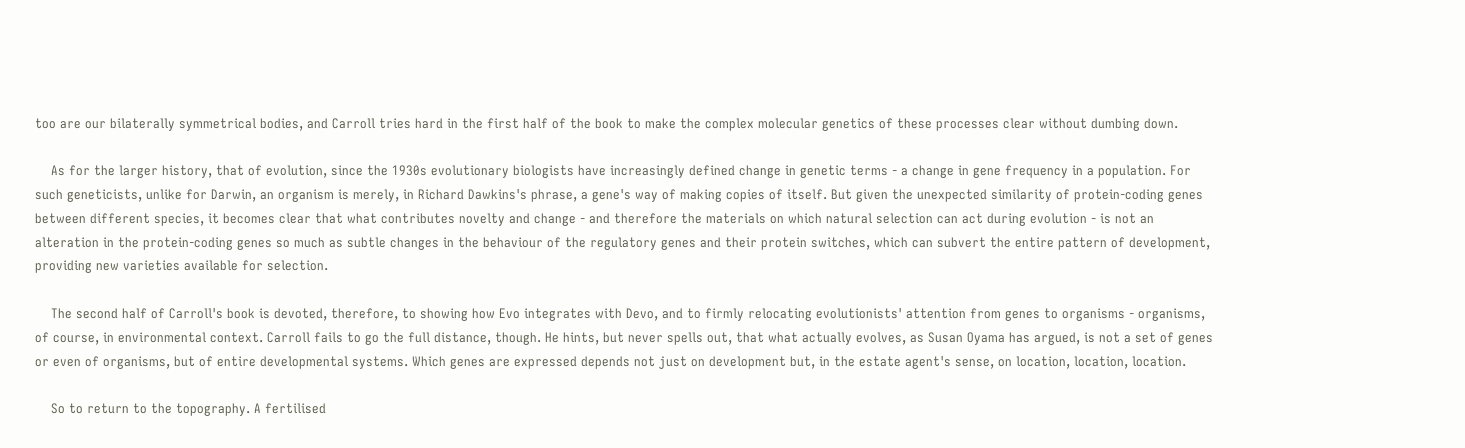too are our bilaterally symmetrical bodies, and Carroll tries hard in the first half of the book to make the complex molecular genetics of these processes clear without dumbing down.

    As for the larger history, that of evolution, since the 1930s evolutionary biologists have increasingly defined change in genetic terms - a change in gene frequency in a population. For such geneticists, unlike for Darwin, an organism is merely, in Richard Dawkins's phrase, a gene's way of making copies of itself. But given the unexpected similarity of protein-coding genes between different species, it becomes clear that what contributes novelty and change - and therefore the materials on which natural selection can act during evolution - is not an alteration in the protein-coding genes so much as subtle changes in the behaviour of the regulatory genes and their protein switches, which can subvert the entire pattern of development, providing new varieties available for selection.

    The second half of Carroll's book is devoted, therefore, to showing how Evo integrates with Devo, and to firmly relocating evolutionists' attention from genes to organisms - organisms, of course, in environmental context. Carroll fails to go the full distance, though. He hints, but never spells out, that what actually evolves, as Susan Oyama has argued, is not a set of genes or even of organisms, but of entire developmental systems. Which genes are expressed depends not just on development but, in the estate agent's sense, on location, location, location.

    So to return to the topography. A fertilised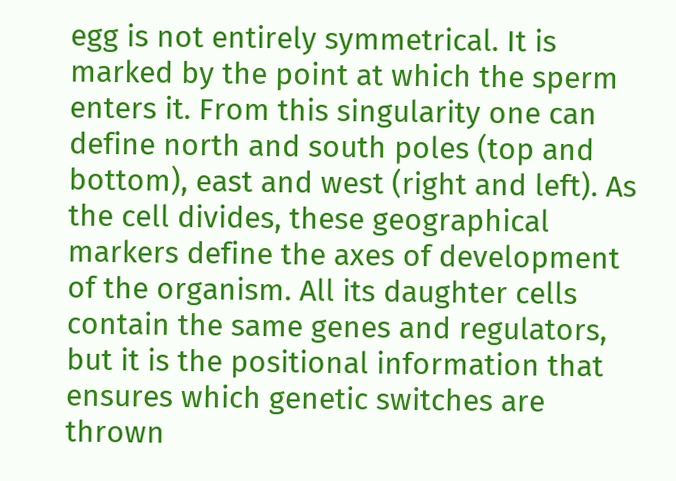egg is not entirely symmetrical. It is marked by the point at which the sperm enters it. From this singularity one can define north and south poles (top and bottom), east and west (right and left). As the cell divides, these geographical markers define the axes of development of the organism. All its daughter cells contain the same genes and regulators, but it is the positional information that ensures which genetic switches are thrown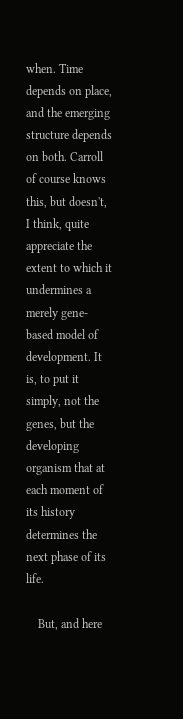when. Time depends on place, and the emerging structure depends on both. Carroll of course knows this, but doesn't, I think, quite appreciate the extent to which it undermines a merely gene-based model of development. It is, to put it simply, not the genes, but the developing organism that at each moment of its history determines the next phase of its life.

    But, and here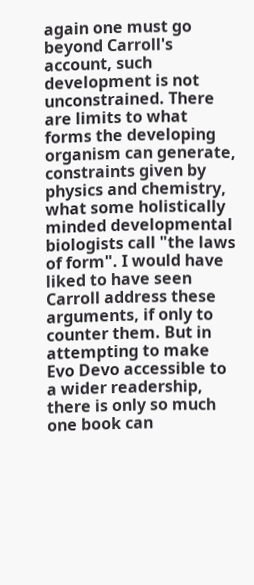again one must go beyond Carroll's account, such development is not unconstrained. There are limits to what forms the developing organism can generate, constraints given by physics and chemistry, what some holistically minded developmental biologists call "the laws of form". I would have liked to have seen Carroll address these arguments, if only to counter them. But in attempting to make Evo Devo accessible to a wider readership, there is only so much one book can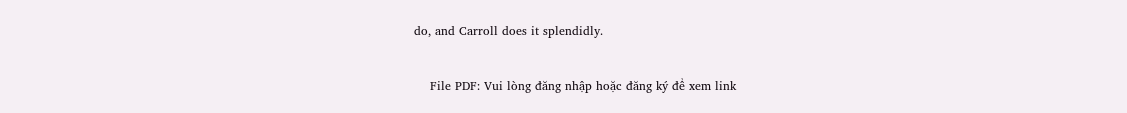do, and Carroll does it splendidly.

    File PDF: Vui lòng đăng nhập hoặc đăng ký để xem link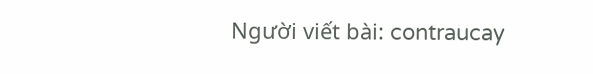Người viết bài: contraucay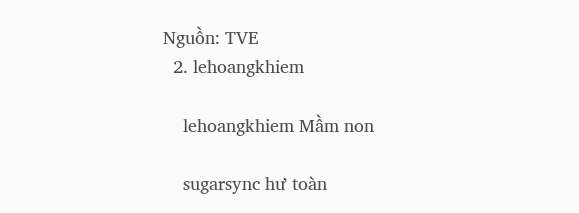Nguồn: TVE
  2. lehoangkhiem

    lehoangkhiem Mầm non

    sugarsync hư toàn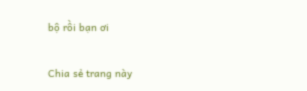bộ rồi bạn ơi

Chia sẻ trang này